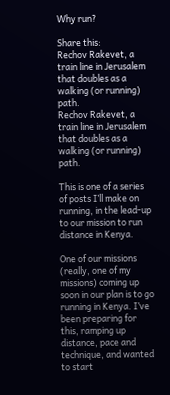Why run?

Share this:
Rechov Rakevet, a train line in Jerusalem that doubles as a walking (or running) path.
Rechov Rakevet, a train line in Jerusalem that doubles as a walking (or running) path.

This is one of a series of posts I’ll make on running, in the lead-up to our mission to run distance in Kenya.

One of our missions (really, one of my missions) coming up soon in our plan is to go running in Kenya. I’ve been preparing for this, ramping up distance, pace and technique, and wanted to start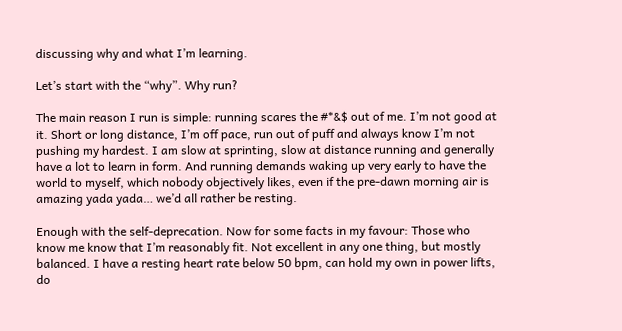discussing why and what I’m learning.

Let’s start with the “why”. Why run?

The main reason I run is simple: running scares the #*&$ out of me. I’m not good at it. Short or long distance, I’m off pace, run out of puff and always know I’m not pushing my hardest. I am slow at sprinting, slow at distance running and generally have a lot to learn in form. And running demands waking up very early to have the world to myself, which nobody objectively likes, even if the pre-dawn morning air is amazing yada yada… we’d all rather be resting.

Enough with the self-deprecation. Now for some facts in my favour: Those who know me know that I’m reasonably fit. Not excellent in any one thing, but mostly balanced. I have a resting heart rate below 50 bpm, can hold my own in power lifts, do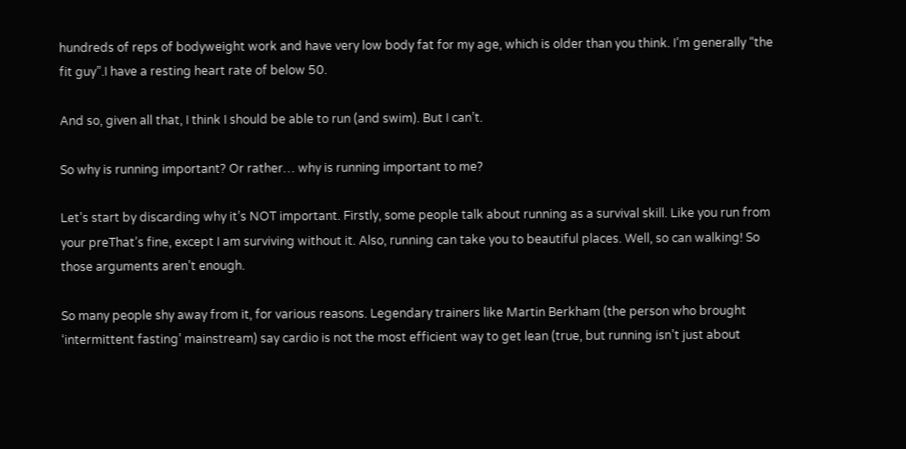hundreds of reps of bodyweight work and have very low body fat for my age, which is older than you think. I’m generally “the fit guy”.I have a resting heart rate of below 50.

And so, given all that, I think I should be able to run (and swim). But I can’t.

So why is running important? Or rather… why is running important to me?

Let’s start by discarding why it’s NOT important. Firstly, some people talk about running as a survival skill. Like you run from your preThat’s fine, except I am surviving without it. Also, running can take you to beautiful places. Well, so can walking! So those arguments aren’t enough.

So many people shy away from it, for various reasons. Legendary trainers like Martin Berkham (the person who brought ‘intermittent fasting’ mainstream) say cardio is not the most efficient way to get lean (true, but running isn’t just about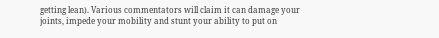getting lean). Various commentators will claim it can damage your joints, impede your mobility and stunt your ability to put on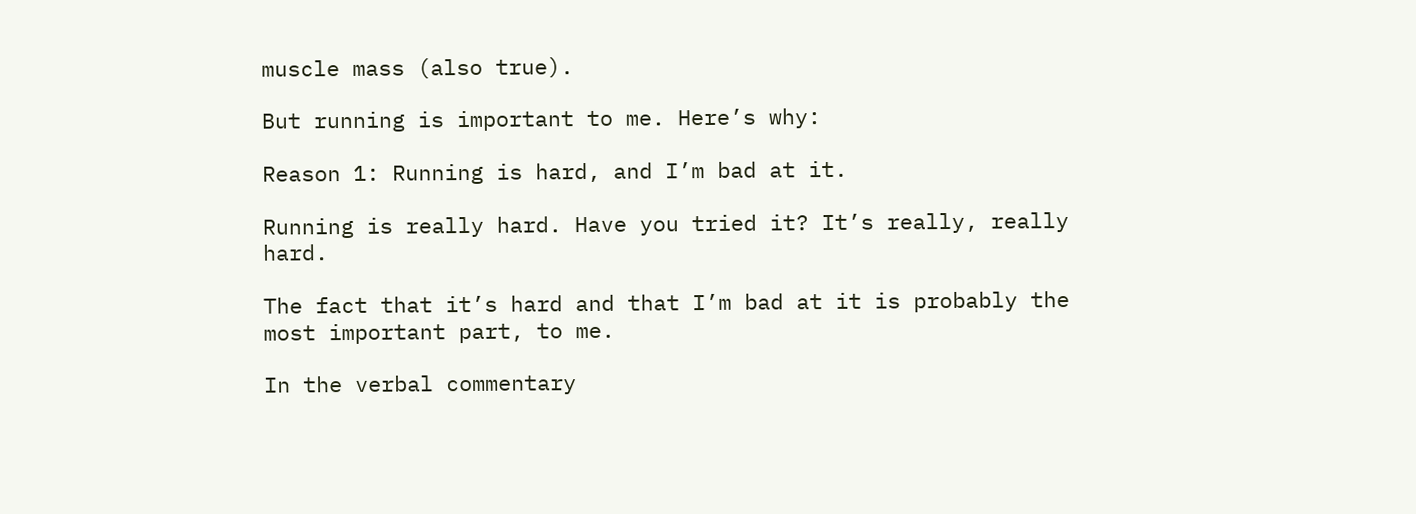muscle mass (also true).

But running is important to me. Here’s why:

Reason 1: Running is hard, and I’m bad at it.

Running is really hard. Have you tried it? It’s really, really hard.

The fact that it’s hard and that I’m bad at it is probably the most important part, to me.

In the verbal commentary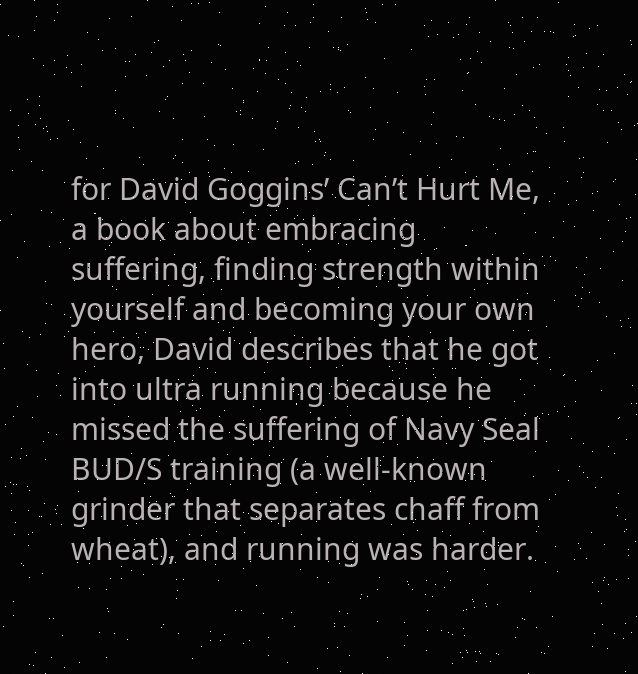for David Goggins’ Can’t Hurt Me, a book about embracing suffering, finding strength within yourself and becoming your own hero, David describes that he got into ultra running because he missed the suffering of Navy Seal BUD/S training (a well-known grinder that separates chaff from wheat), and running was harder.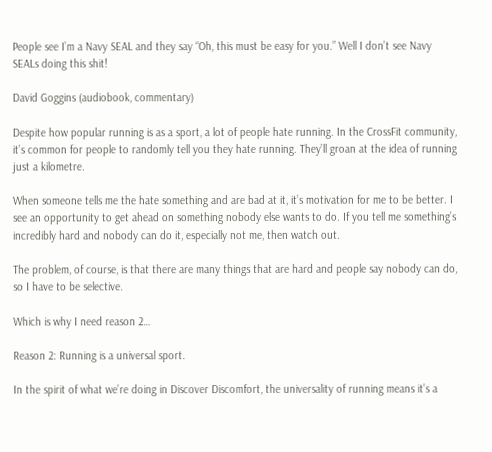People see I’m a Navy SEAL and they say “Oh, this must be easy for you.” Well I don’t see Navy SEALs doing this shit!

David Goggins (audiobook, commentary)

Despite how popular running is as a sport, a lot of people hate running. In the CrossFit community, it’s common for people to randomly tell you they hate running. They’ll groan at the idea of running just a kilometre.

When someone tells me the hate something and are bad at it, it’s motivation for me to be better. I see an opportunity to get ahead on something nobody else wants to do. If you tell me something’s incredibly hard and nobody can do it, especially not me, then watch out.

The problem, of course, is that there are many things that are hard and people say nobody can do, so I have to be selective.

Which is why I need reason 2…

Reason 2: Running is a universal sport.

In the spirit of what we’re doing in Discover Discomfort, the universality of running means it’s a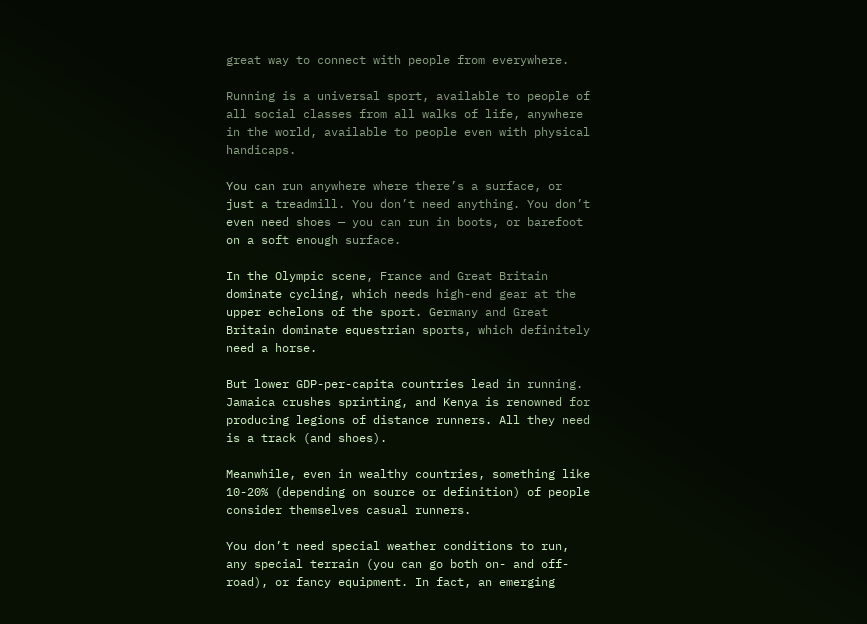great way to connect with people from everywhere.

Running is a universal sport, available to people of all social classes from all walks of life, anywhere in the world, available to people even with physical handicaps.

You can run anywhere where there’s a surface, or just a treadmill. You don’t need anything. You don’t even need shoes — you can run in boots, or barefoot on a soft enough surface.

In the Olympic scene, France and Great Britain dominate cycling, which needs high-end gear at the upper echelons of the sport. Germany and Great Britain dominate equestrian sports, which definitely need a horse.

But lower GDP-per-capita countries lead in running. Jamaica crushes sprinting, and Kenya is renowned for producing legions of distance runners. All they need is a track (and shoes).

Meanwhile, even in wealthy countries, something like 10-20% (depending on source or definition) of people consider themselves casual runners.

You don’t need special weather conditions to run, any special terrain (you can go both on- and off-road), or fancy equipment. In fact, an emerging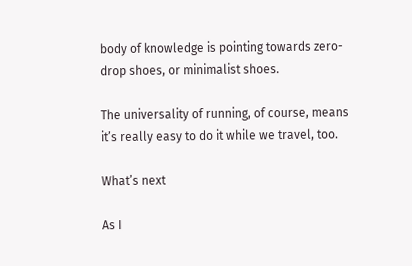body of knowledge is pointing towards zero-drop shoes, or minimalist shoes.

The universality of running, of course, means it’s really easy to do it while we travel, too.

What’s next

As I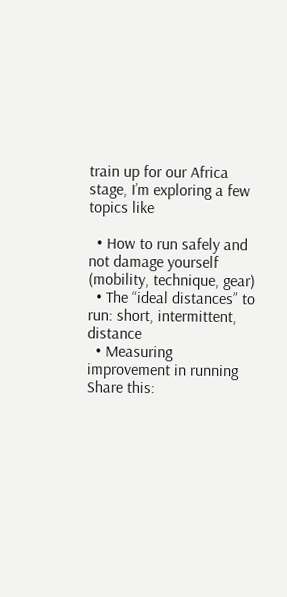train up for our Africa stage, I’m exploring a few topics like

  • How to run safely and not damage yourself (mobility, technique, gear)
  • The “ideal distances” to run: short, intermittent, distance
  • Measuring improvement in running
Share this: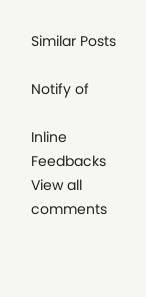Similar Posts

Notify of

Inline Feedbacks
View all comments